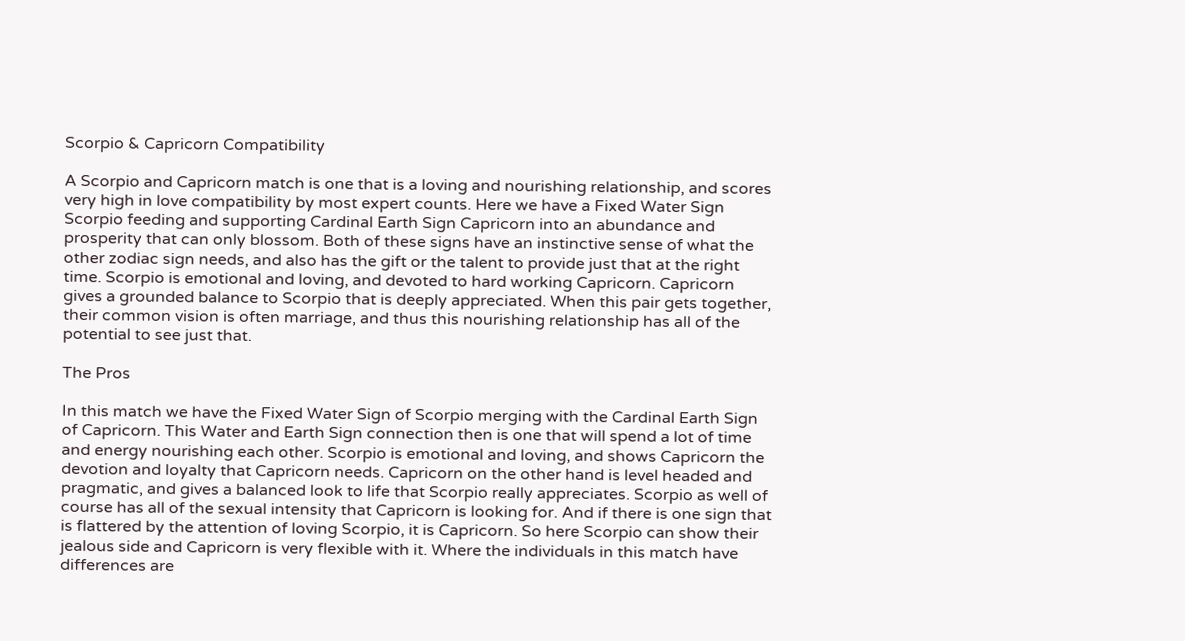Scorpio & Capricorn Compatibility

A Scorpio and Capricorn match is one that is a loving and nourishing relationship, and scores very high in love compatibility by most expert counts. Here we have a Fixed Water Sign Scorpio feeding and supporting Cardinal Earth Sign Capricorn into an abundance and prosperity that can only blossom. Both of these signs have an instinctive sense of what the other zodiac sign needs, and also has the gift or the talent to provide just that at the right time. Scorpio is emotional and loving, and devoted to hard working Capricorn. Capricorn gives a grounded balance to Scorpio that is deeply appreciated. When this pair gets together, their common vision is often marriage, and thus this nourishing relationship has all of the potential to see just that.

The Pros

In this match we have the Fixed Water Sign of Scorpio merging with the Cardinal Earth Sign of Capricorn. This Water and Earth Sign connection then is one that will spend a lot of time and energy nourishing each other. Scorpio is emotional and loving, and shows Capricorn the devotion and loyalty that Capricorn needs. Capricorn on the other hand is level headed and pragmatic, and gives a balanced look to life that Scorpio really appreciates. Scorpio as well of course has all of the sexual intensity that Capricorn is looking for. And if there is one sign that is flattered by the attention of loving Scorpio, it is Capricorn. So here Scorpio can show their jealous side and Capricorn is very flexible with it. Where the individuals in this match have differences are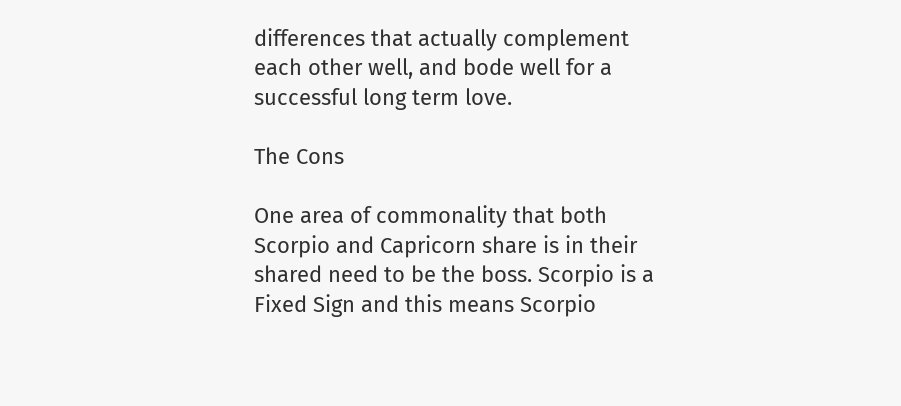differences that actually complement each other well, and bode well for a successful long term love.

The Cons

One area of commonality that both Scorpio and Capricorn share is in their shared need to be the boss. Scorpio is a Fixed Sign and this means Scorpio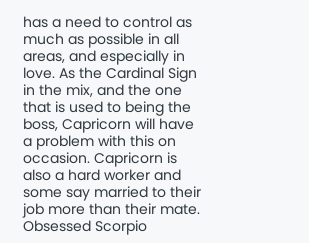has a need to control as much as possible in all areas, and especially in love. As the Cardinal Sign in the mix, and the one that is used to being the boss, Capricorn will have a problem with this on occasion. Capricorn is also a hard worker and some say married to their job more than their mate. Obsessed Scorpio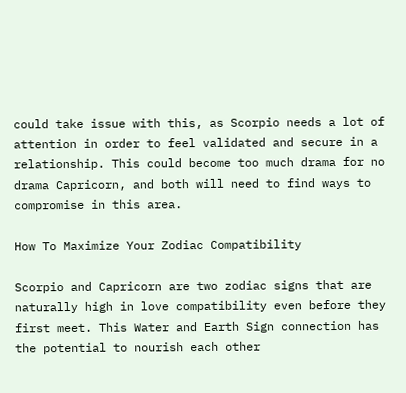could take issue with this, as Scorpio needs a lot of attention in order to feel validated and secure in a relationship. This could become too much drama for no drama Capricorn, and both will need to find ways to compromise in this area.

How To Maximize Your Zodiac Compatibility

Scorpio and Capricorn are two zodiac signs that are naturally high in love compatibility even before they first meet. This Water and Earth Sign connection has the potential to nourish each other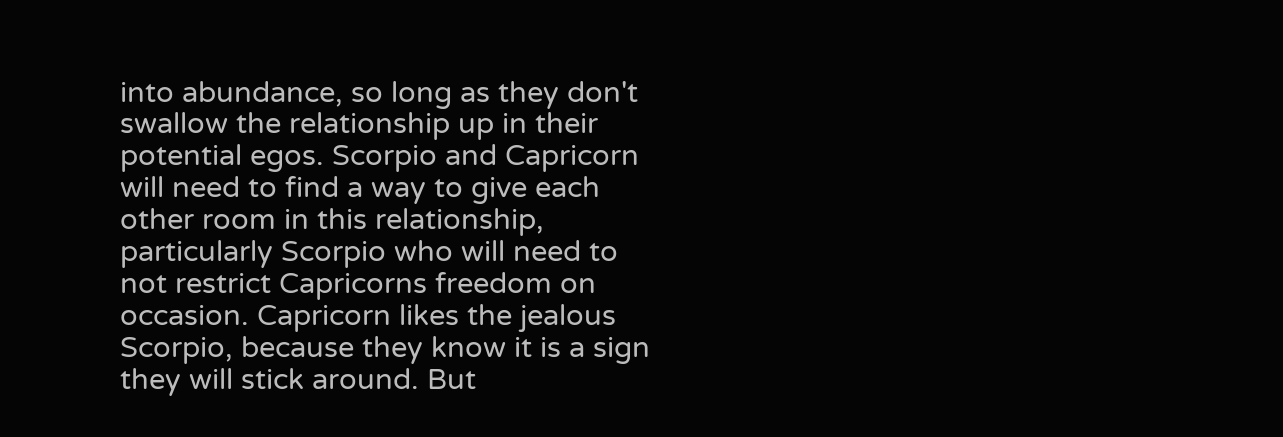into abundance, so long as they don't swallow the relationship up in their potential egos. Scorpio and Capricorn will need to find a way to give each other room in this relationship, particularly Scorpio who will need to not restrict Capricorns freedom on occasion. Capricorn likes the jealous Scorpio, because they know it is a sign they will stick around. But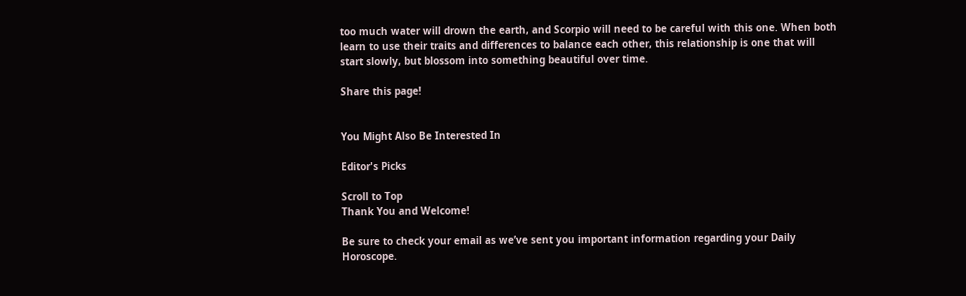too much water will drown the earth, and Scorpio will need to be careful with this one. When both learn to use their traits and differences to balance each other, this relationship is one that will start slowly, but blossom into something beautiful over time.

Share this page!


You Might Also Be Interested In

Editor's Picks

Scroll to Top
Thank You and Welcome!

Be sure to check your email as we’ve sent you important information regarding your Daily Horoscope.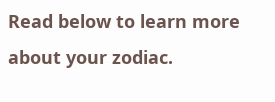Read below to learn more about your zodiac.